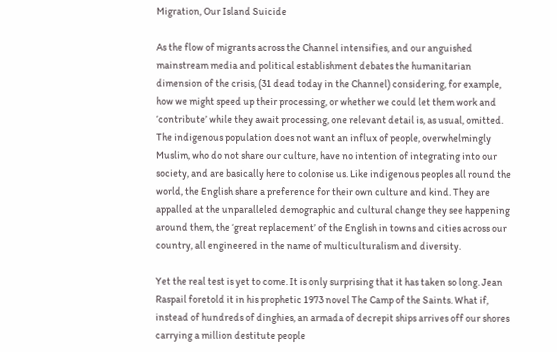Migration, Our Island Suicide

As the flow of migrants across the Channel intensifies, and our anguished mainstream media and political establishment debates the humanitarian dimension of the crisis, (31 dead today in the Channel) considering, for example, how we might speed up their processing, or whether we could let them work and ‘contribute’ while they await processing, one relevant detail is, as usual, omitted. The indigenous population does not want an influx of people, overwhelmingly Muslim, who do not share our culture, have no intention of integrating into our society, and are basically here to colonise us. Like indigenous peoples all round the world, the English share a preference for their own culture and kind. They are appalled at the unparalleled demographic and cultural change they see happening around them, the ‘great replacement’ of the English in towns and cities across our country, all engineered in the name of multiculturalism and diversity.

Yet the real test is yet to come. It is only surprising that it has taken so long. Jean Raspail foretold it in his prophetic 1973 novel The Camp of the Saints. What if, instead of hundreds of dinghies, an armada of decrepit ships arrives off our shores carrying a million destitute people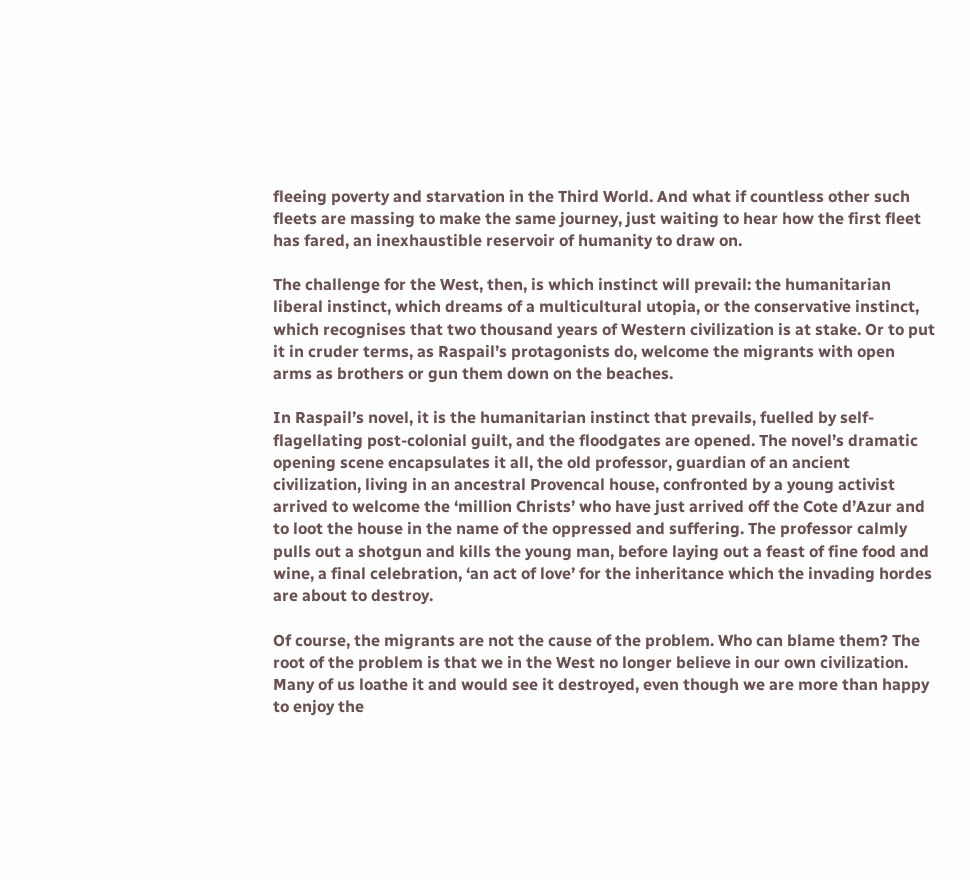fleeing poverty and starvation in the Third World. And what if countless other such fleets are massing to make the same journey, just waiting to hear how the first fleet has fared, an inexhaustible reservoir of humanity to draw on.

The challenge for the West, then, is which instinct will prevail: the humanitarian liberal instinct, which dreams of a multicultural utopia, or the conservative instinct, which recognises that two thousand years of Western civilization is at stake. Or to put it in cruder terms, as Raspail’s protagonists do, welcome the migrants with open arms as brothers or gun them down on the beaches.

In Raspail’s novel, it is the humanitarian instinct that prevails, fuelled by self-flagellating post-colonial guilt, and the floodgates are opened. The novel’s dramatic opening scene encapsulates it all, the old professor, guardian of an ancient civilization, living in an ancestral Provencal house, confronted by a young activist arrived to welcome the ‘million Christs’ who have just arrived off the Cote d’Azur and to loot the house in the name of the oppressed and suffering. The professor calmly pulls out a shotgun and kills the young man, before laying out a feast of fine food and wine, a final celebration, ‘an act of love’ for the inheritance which the invading hordes are about to destroy.

Of course, the migrants are not the cause of the problem. Who can blame them? The root of the problem is that we in the West no longer believe in our own civilization. Many of us loathe it and would see it destroyed, even though we are more than happy to enjoy the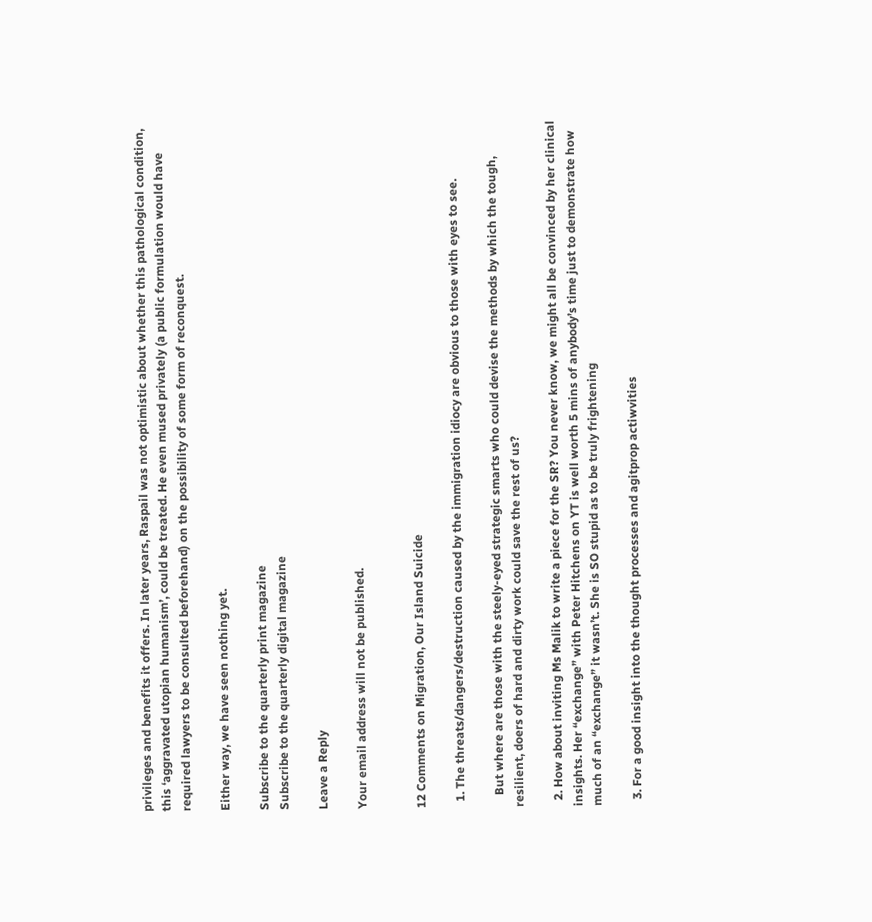privileges and benefits it offers. In later years, Raspail was not optimistic about whether this pathological condition, this ‘aggravated utopian humanism’, could be treated. He even mused privately (a public formulation would have required lawyers to be consulted beforehand) on the possibility of some form of reconquest.

Either way, we have seen nothing yet.

Subscribe to the quarterly print magazine
Subscribe to the quarterly digital magazine

Leave a Reply

Your email address will not be published.


12 Comments on Migration, Our Island Suicide

  1. The threats/dangers/destruction caused by the immigration idiocy are obvious to those with eyes to see.

    But where are those with the steely-eyed strategic smarts who could devise the methods by which the tough, resilient, doers of hard and dirty work could save the rest of us?

  2. How about inviting Ms Malik to write a piece for the SR? You never know, we might all be convinced by her clinical insights. Her “exchange” with Peter Hitchens on YT is well worth 5 mins of anybody’s time just to demonstrate how much of an “exchange” it wasn’t. She is SO stupid as to be truly frightening

  3. For a good insight into the thought processes and agitprop actiwvities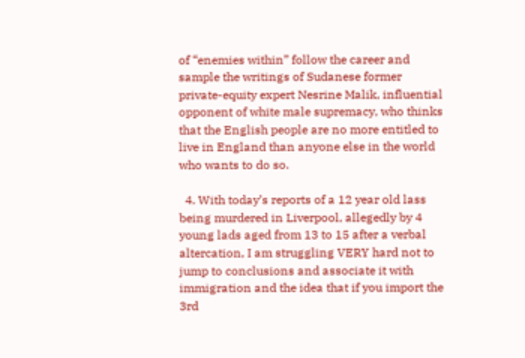of “enemies within” follow the career and sample the writings of Sudanese former private-equity expert Nesrine Malik, influential opponent of white male supremacy, who thinks that the English people are no more entitled to live in England than anyone else in the world who wants to do so.

  4. With today’s reports of a 12 year old lass being murdered in Liverpool, allegedly by 4 young lads aged from 13 to 15 after a verbal altercation, I am struggling VERY hard not to jump to conclusions and associate it with immigration and the idea that if you import the 3rd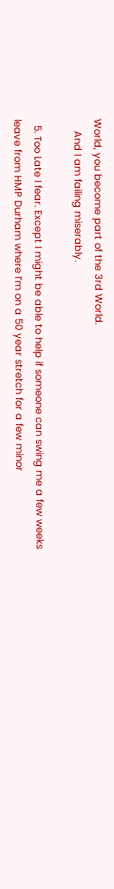World, you become part of the 3rd World.
    And I am failing miserably.

  5. Too Late I fear. Except I might be able to help if someone can swing me a few weeks leave from HMP Durham where I’m on a 50 year stretch for a few minor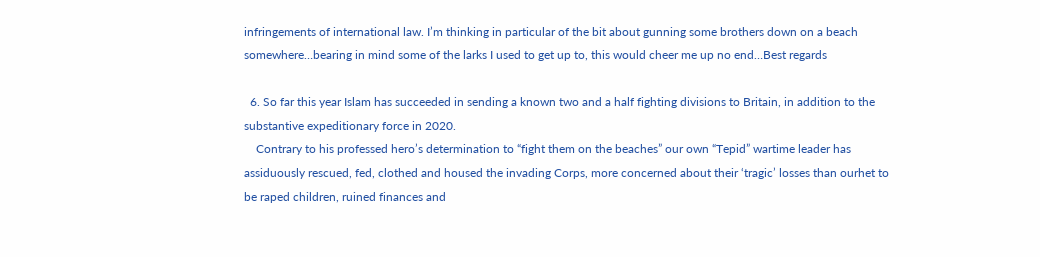infringements of international law. I’m thinking in particular of the bit about gunning some brothers down on a beach somewhere…bearing in mind some of the larks I used to get up to, this would cheer me up no end…Best regards

  6. So far this year Islam has succeeded in sending a known two and a half fighting divisions to Britain, in addition to the substantive expeditionary force in 2020.
    Contrary to his professed hero’s determination to “fight them on the beaches” our own “Tepid” wartime leader has assiduously rescued, fed, clothed and housed the invading Corps, more concerned about their ‘tragic’ losses than ourhet to be raped children, ruined finances and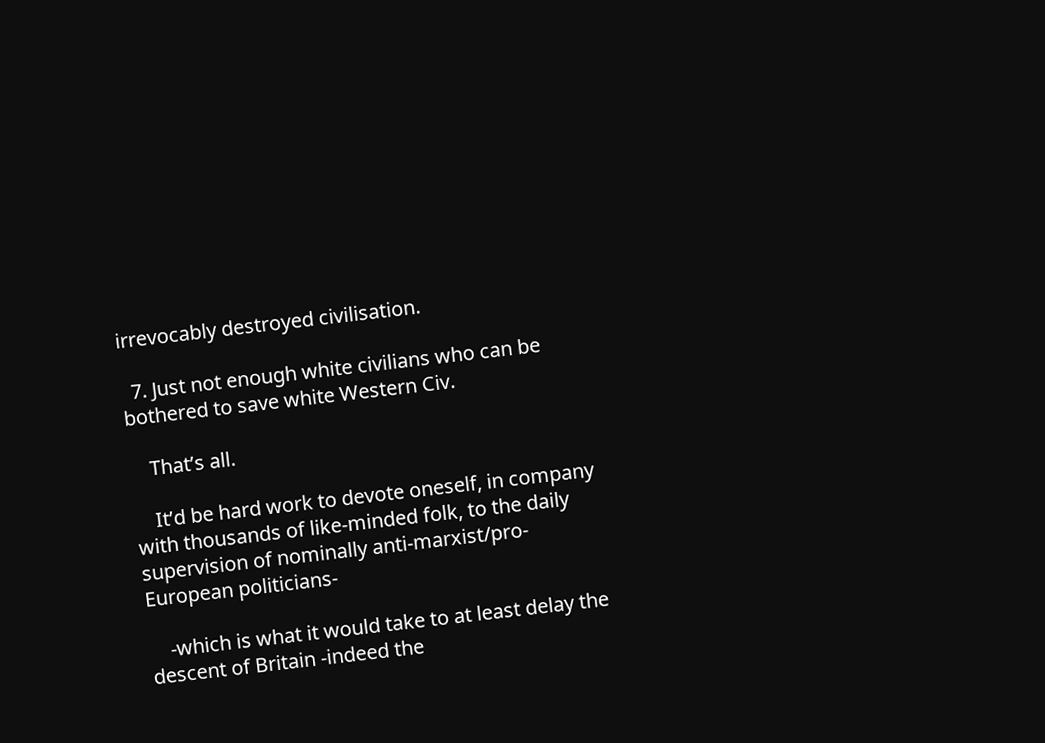irrevocably destroyed civilisation.

  7. Just not enough white civilians who can be bothered to save white Western Civ.

    That’s all.

    It’d be hard work to devote oneself, in company with thousands of like-minded folk, to the daily supervision of nominally anti-marxist/pro-European politicians-

    -which is what it would take to at least delay the descent of Britain -indeed the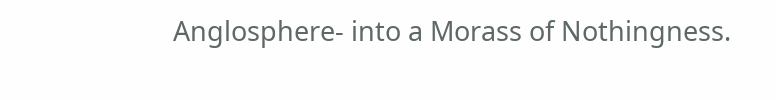Anglosphere- into a Morass of Nothingness.